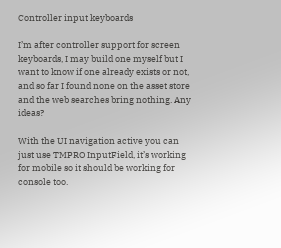Controller input keyboards

I’m after controller support for screen keyboards, I may build one myself but I want to know if one already exists or not, and so far I found none on the asset store and the web searches bring nothing. Any ideas?

With the UI navigation active you can just use TMPRO InputField, it’s working for mobile so it should be working for console too.